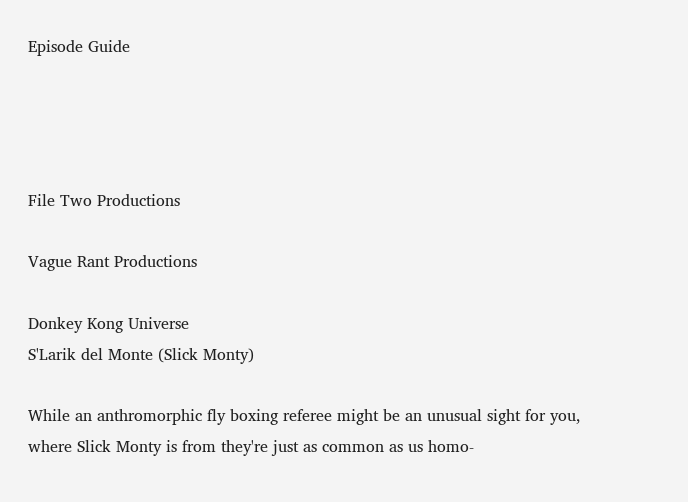Episode Guide




File Two Productions

Vague Rant Productions

Donkey Kong Universe
S'Larik del Monte (Slick Monty)

While an anthromorphic fly boxing referee might be an unusual sight for you, where Slick Monty is from they're just as common as us homo-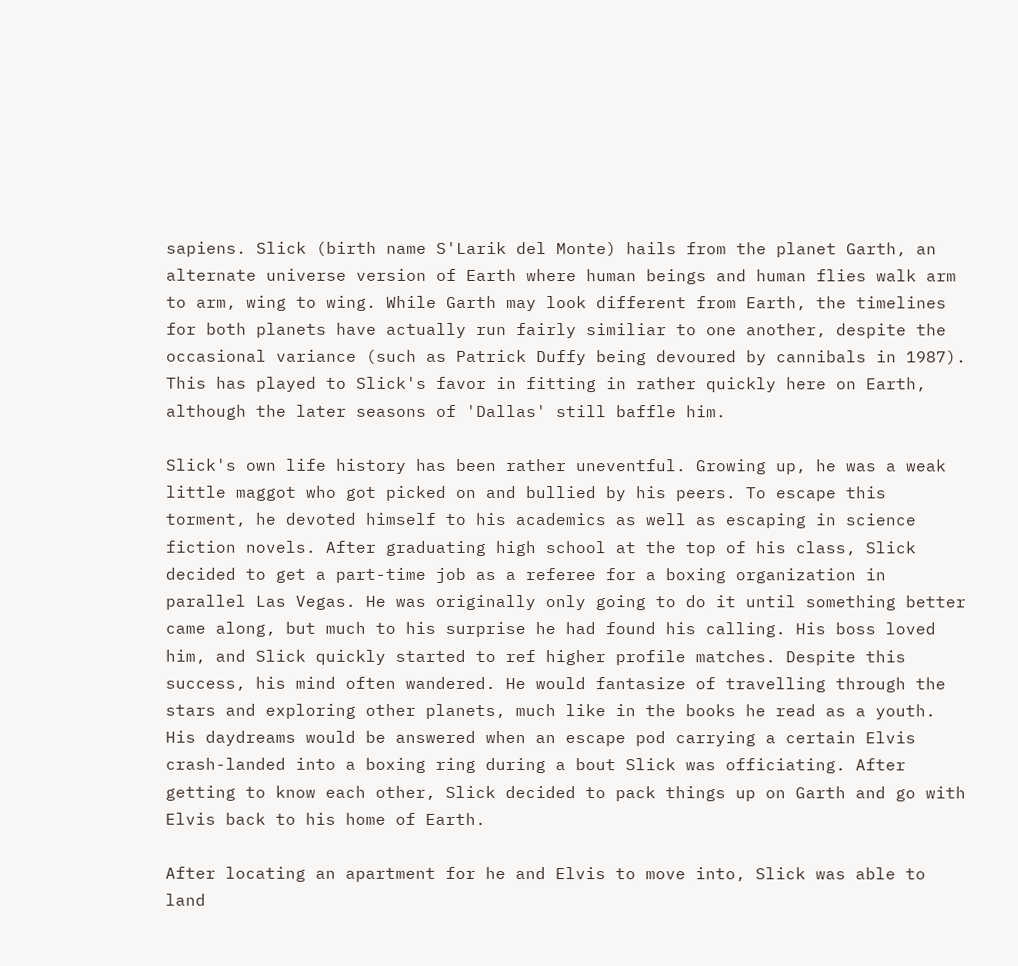sapiens. Slick (birth name S'Larik del Monte) hails from the planet Garth, an alternate universe version of Earth where human beings and human flies walk arm to arm, wing to wing. While Garth may look different from Earth, the timelines for both planets have actually run fairly similiar to one another, despite the occasional variance (such as Patrick Duffy being devoured by cannibals in 1987). This has played to Slick's favor in fitting in rather quickly here on Earth, although the later seasons of 'Dallas' still baffle him.

Slick's own life history has been rather uneventful. Growing up, he was a weak little maggot who got picked on and bullied by his peers. To escape this torment, he devoted himself to his academics as well as escaping in science fiction novels. After graduating high school at the top of his class, Slick decided to get a part-time job as a referee for a boxing organization in parallel Las Vegas. He was originally only going to do it until something better came along, but much to his surprise he had found his calling. His boss loved him, and Slick quickly started to ref higher profile matches. Despite this success, his mind often wandered. He would fantasize of travelling through the stars and exploring other planets, much like in the books he read as a youth. His daydreams would be answered when an escape pod carrying a certain Elvis crash-landed into a boxing ring during a bout Slick was officiating. After getting to know each other, Slick decided to pack things up on Garth and go with Elvis back to his home of Earth.

After locating an apartment for he and Elvis to move into, Slick was able to land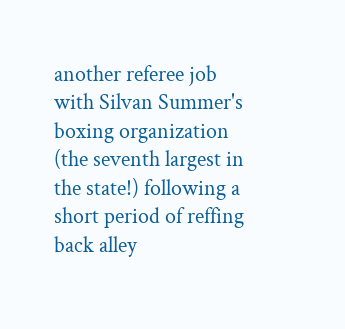another referee job with Silvan Summer's boxing organization (the seventh largest in the state!) following a short period of reffing back alley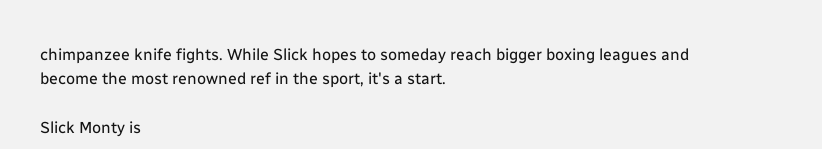chimpanzee knife fights. While Slick hopes to someday reach bigger boxing leagues and become the most renowned ref in the sport, it's a start.

Slick Monty is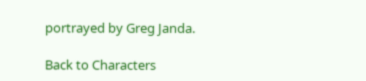portrayed by Greg Janda.

Back to Characters